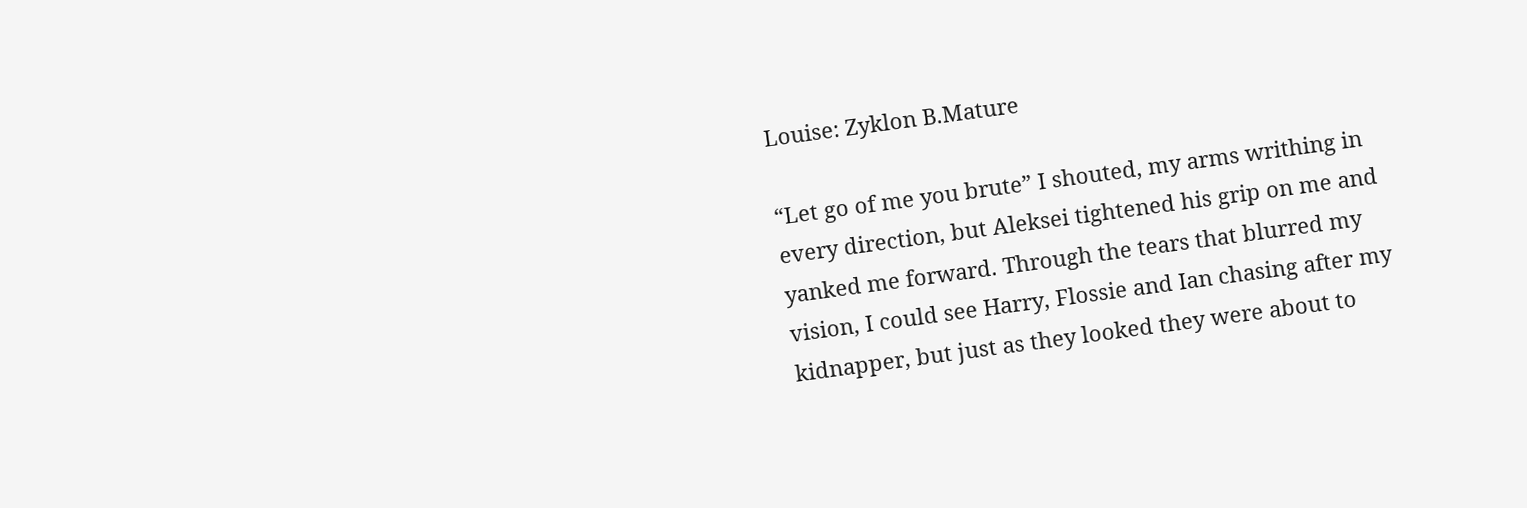Louise: Zyklon B.Mature

“Let go of me you brute” I shouted, my arms writhing in every direction, but Aleksei tightened his grip on me and yanked me forward. Through the tears that blurred my vision, I could see Harry, Flossie and Ian chasing after my kidnapper, but just as they looked they were about to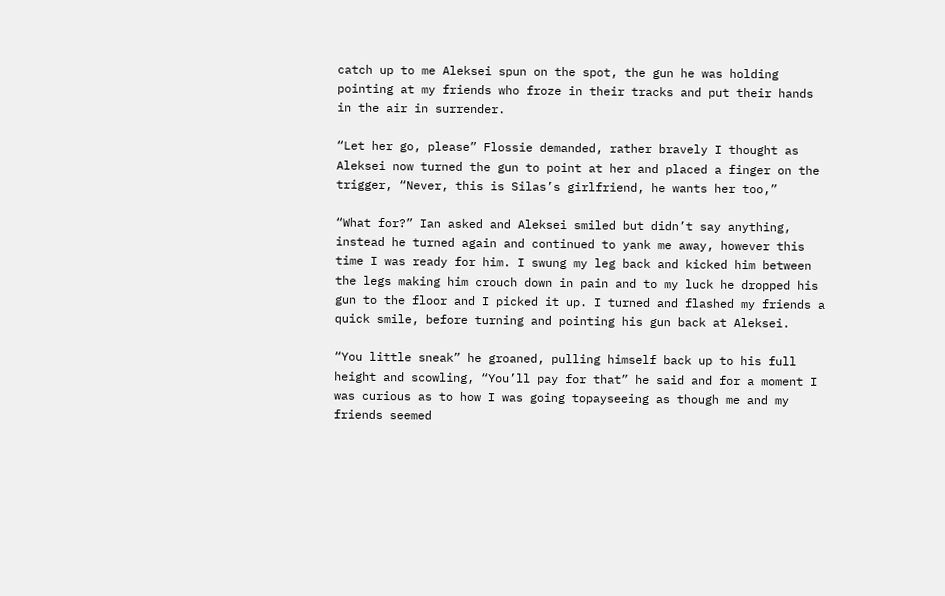catch up to me Aleksei spun on the spot, the gun he was holding pointing at my friends who froze in their tracks and put their hands in the air in surrender.

“Let her go, please” Flossie demanded, rather bravely I thought as Aleksei now turned the gun to point at her and placed a finger on the trigger, “Never, this is Silas’s girlfriend, he wants her too,”

“What for?” Ian asked and Aleksei smiled but didn’t say anything, instead he turned again and continued to yank me away, however this time I was ready for him. I swung my leg back and kicked him between the legs making him crouch down in pain and to my luck he dropped his gun to the floor and I picked it up. I turned and flashed my friends a quick smile, before turning and pointing his gun back at Aleksei.

“You little sneak” he groaned, pulling himself back up to his full height and scowling, “You’ll pay for that” he said and for a moment I was curious as to how I was going topayseeing as though me and my friends seemed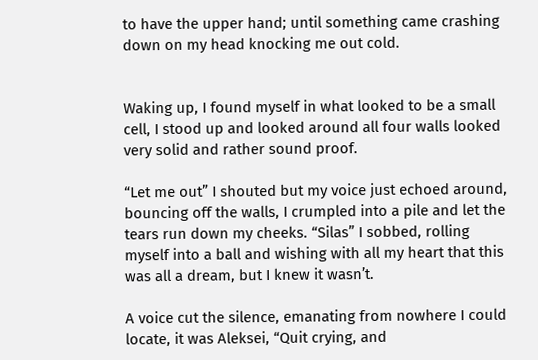to have the upper hand; until something came crashing down on my head knocking me out cold.


Waking up, I found myself in what looked to be a small cell, I stood up and looked around all four walls looked very solid and rather sound proof.

“Let me out” I shouted but my voice just echoed around, bouncing off the walls, I crumpled into a pile and let the tears run down my cheeks. “Silas” I sobbed, rolling myself into a ball and wishing with all my heart that this was all a dream, but I knew it wasn’t.

A voice cut the silence, emanating from nowhere I could locate, it was Aleksei, “Quit crying, and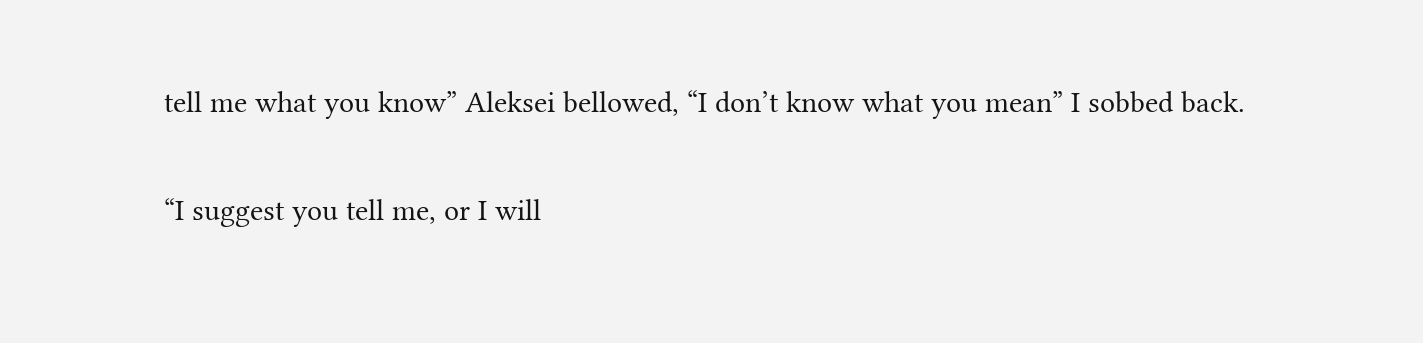tell me what you know” Aleksei bellowed, “I don’t know what you mean” I sobbed back.

“I suggest you tell me, or I will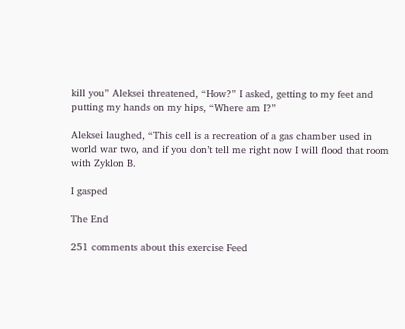kill you” Aleksei threatened, “How?” I asked, getting to my feet and putting my hands on my hips, “Where am I?”

Aleksei laughed, “This cell is a recreation of a gas chamber used in world war two, and if you don’t tell me right now I will flood that room with Zyklon B.

I gasped

The End

251 comments about this exercise Feed